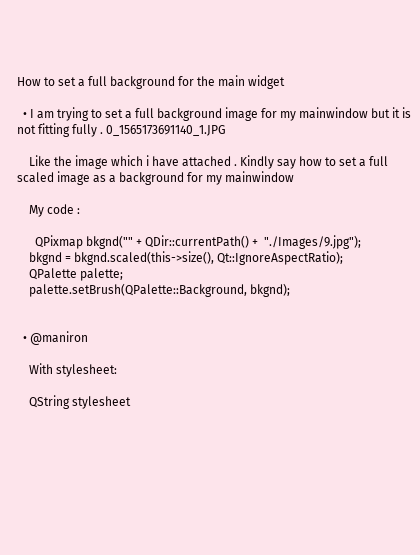How to set a full background for the main widget

  • I am trying to set a full background image for my mainwindow but it is not fitting fully . 0_1565173691140_1.JPG

    Like the image which i have attached . Kindly say how to set a full scaled image as a background for my mainwindow

    My code :

      QPixmap bkgnd("" + QDir::currentPath() +  "./Images/9.jpg");
    bkgnd = bkgnd.scaled(this->size(), Qt::IgnoreAspectRatio);
    QPalette palette;
    palette.setBrush(QPalette::Background, bkgnd);


  • @maniron

    With stylesheet:

    QString stylesheet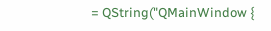= QString("QMainWindow {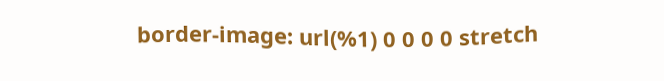border-image: url(%1) 0 0 0 0 stretch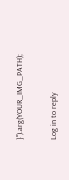}").arg(YOUR_IMG_PATH);

Log in to reply